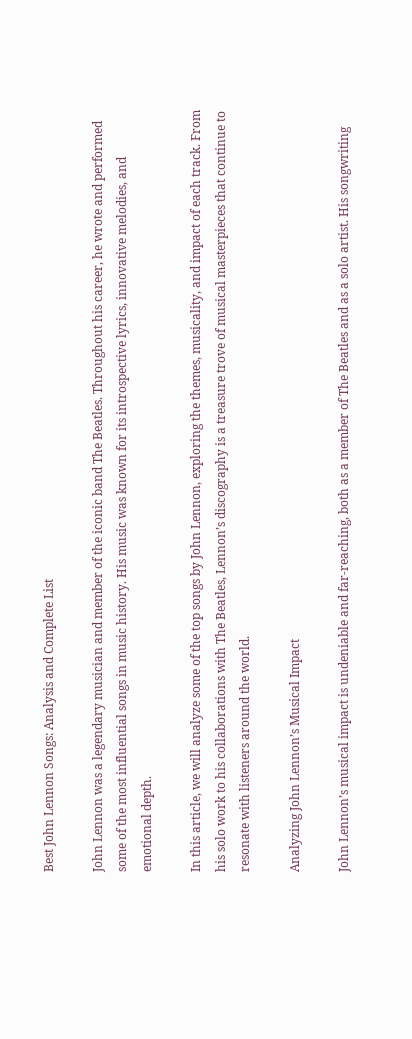Best John Lennon Songs: Analysis and Complete List

John Lennon was a legendary musician and member of the iconic band The Beatles. Throughout his career, he wrote and performed some of the most influential songs in music history. His music was known for its introspective lyrics, innovative melodies, and emotional depth.

In this article, we will analyze some of the top songs by John Lennon, exploring the themes, musicality, and impact of each track. From his solo work to his collaborations with The Beatles, Lennon’s discography is a treasure trove of musical masterpieces that continue to resonate with listeners around the world.

Analyzing John Lennon’s Musical Impact

John Lennon’s musical impact is undeniable and far-reaching, both as a member of The Beatles and as a solo artist. His songwriting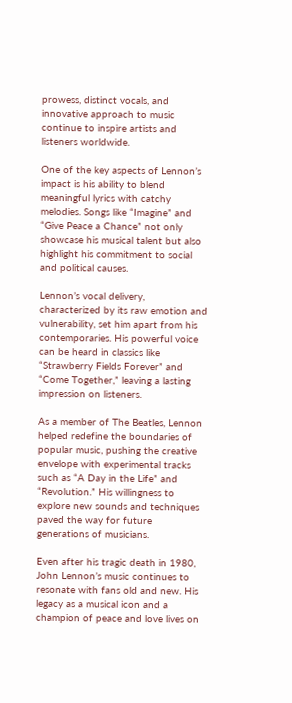prowess, distinct vocals, and innovative approach to music continue to inspire artists and listeners worldwide.

One of the key aspects of Lennon’s impact is his ability to blend meaningful lyrics with catchy melodies. Songs like “Imagine” and “Give Peace a Chance” not only showcase his musical talent but also highlight his commitment to social and political causes.

Lennon’s vocal delivery, characterized by its raw emotion and vulnerability, set him apart from his contemporaries. His powerful voice can be heard in classics like “Strawberry Fields Forever” and “Come Together,” leaving a lasting impression on listeners.

As a member of The Beatles, Lennon helped redefine the boundaries of popular music, pushing the creative envelope with experimental tracks such as “A Day in the Life” and “Revolution.” His willingness to explore new sounds and techniques paved the way for future generations of musicians.

Even after his tragic death in 1980, John Lennon’s music continues to resonate with fans old and new. His legacy as a musical icon and a champion of peace and love lives on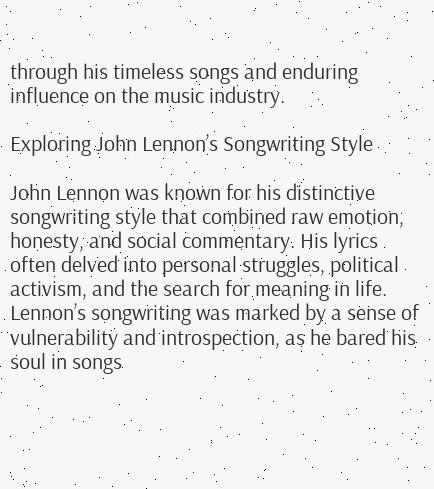through his timeless songs and enduring influence on the music industry.

Exploring John Lennon’s Songwriting Style

John Lennon was known for his distinctive songwriting style that combined raw emotion, honesty, and social commentary. His lyrics often delved into personal struggles, political activism, and the search for meaning in life. Lennon’s songwriting was marked by a sense of vulnerability and introspection, as he bared his soul in songs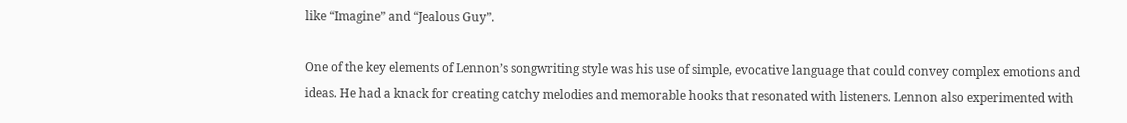like “Imagine” and “Jealous Guy”.

One of the key elements of Lennon’s songwriting style was his use of simple, evocative language that could convey complex emotions and ideas. He had a knack for creating catchy melodies and memorable hooks that resonated with listeners. Lennon also experimented with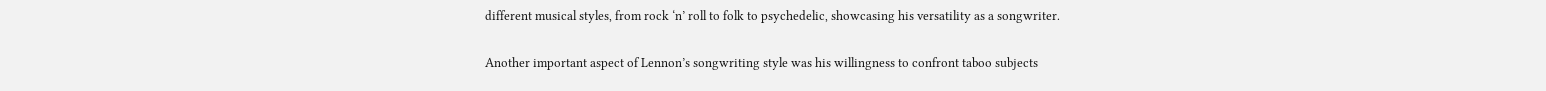different musical styles, from rock ‘n’ roll to folk to psychedelic, showcasing his versatility as a songwriter.

Another important aspect of Lennon’s songwriting style was his willingness to confront taboo subjects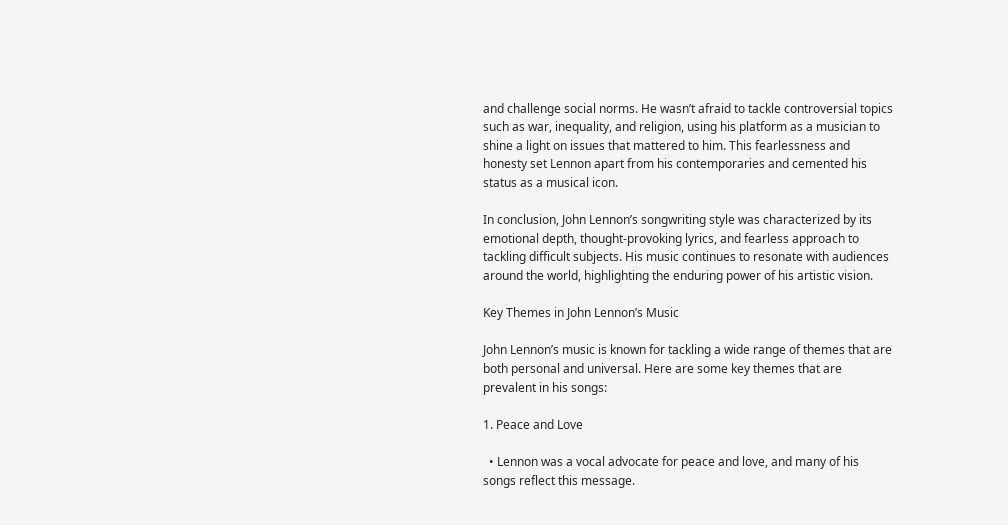and challenge social norms. He wasn’t afraid to tackle controversial topics such as war, inequality, and religion, using his platform as a musician to shine a light on issues that mattered to him. This fearlessness and honesty set Lennon apart from his contemporaries and cemented his status as a musical icon.

In conclusion, John Lennon’s songwriting style was characterized by its emotional depth, thought-provoking lyrics, and fearless approach to tackling difficult subjects. His music continues to resonate with audiences around the world, highlighting the enduring power of his artistic vision.

Key Themes in John Lennon’s Music

John Lennon’s music is known for tackling a wide range of themes that are both personal and universal. Here are some key themes that are prevalent in his songs:

1. Peace and Love

  • Lennon was a vocal advocate for peace and love, and many of his songs reflect this message.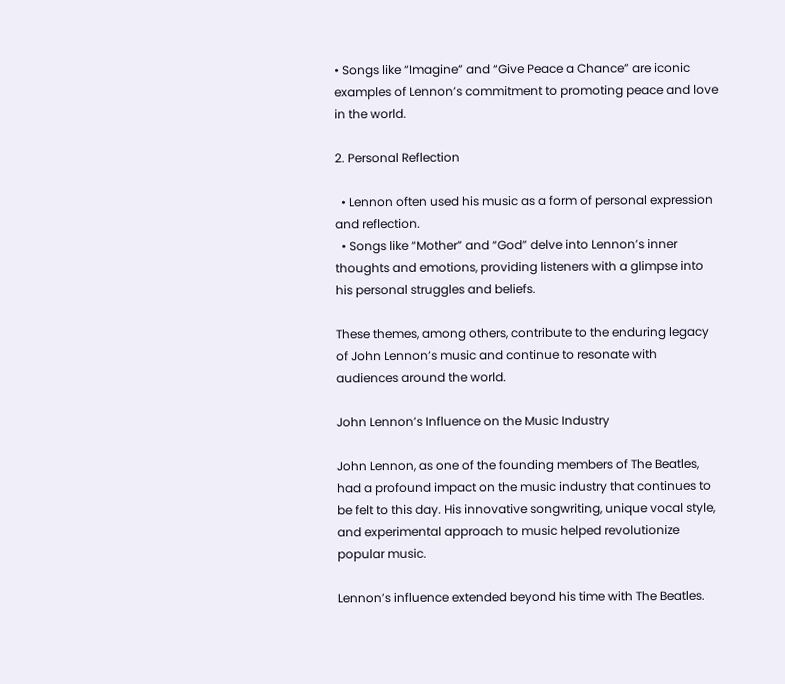• Songs like “Imagine” and “Give Peace a Chance” are iconic examples of Lennon’s commitment to promoting peace and love in the world.

2. Personal Reflection

  • Lennon often used his music as a form of personal expression and reflection.
  • Songs like “Mother” and “God” delve into Lennon’s inner thoughts and emotions, providing listeners with a glimpse into his personal struggles and beliefs.

These themes, among others, contribute to the enduring legacy of John Lennon’s music and continue to resonate with audiences around the world.

John Lennon’s Influence on the Music Industry

John Lennon, as one of the founding members of The Beatles, had a profound impact on the music industry that continues to be felt to this day. His innovative songwriting, unique vocal style, and experimental approach to music helped revolutionize popular music.

Lennon’s influence extended beyond his time with The Beatles.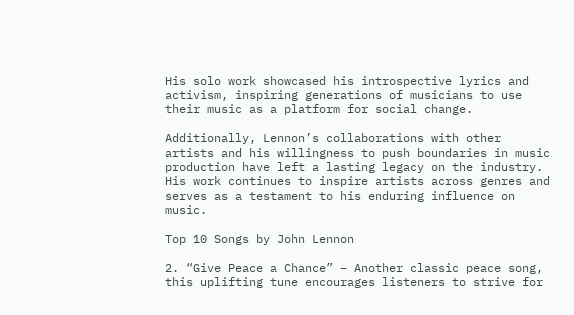His solo work showcased his introspective lyrics and activism, inspiring generations of musicians to use their music as a platform for social change.

Additionally, Lennon’s collaborations with other artists and his willingness to push boundaries in music production have left a lasting legacy on the industry. His work continues to inspire artists across genres and serves as a testament to his enduring influence on music.

Top 10 Songs by John Lennon

2. “Give Peace a Chance” – Another classic peace song, this uplifting tune encourages listeners to strive for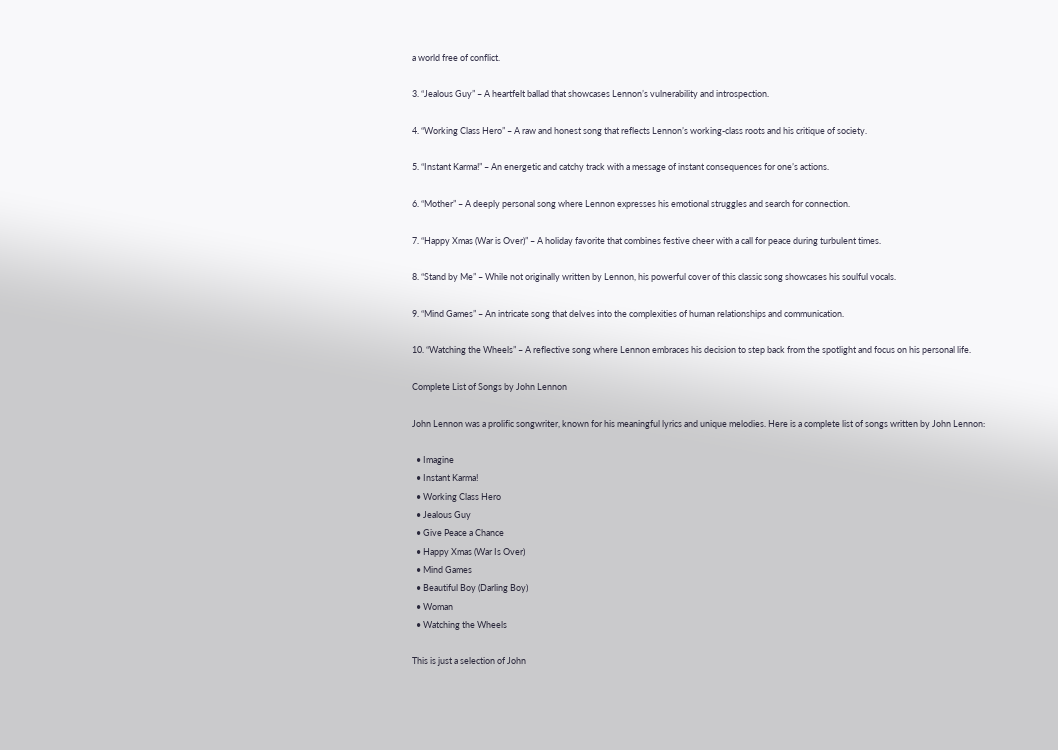a world free of conflict.

3. “Jealous Guy” – A heartfelt ballad that showcases Lennon’s vulnerability and introspection.

4. “Working Class Hero” – A raw and honest song that reflects Lennon’s working-class roots and his critique of society.

5. “Instant Karma!” – An energetic and catchy track with a message of instant consequences for one’s actions.

6. “Mother” – A deeply personal song where Lennon expresses his emotional struggles and search for connection.

7. “Happy Xmas (War is Over)” – A holiday favorite that combines festive cheer with a call for peace during turbulent times.

8. “Stand by Me” – While not originally written by Lennon, his powerful cover of this classic song showcases his soulful vocals.

9. “Mind Games” – An intricate song that delves into the complexities of human relationships and communication.

10. “Watching the Wheels” – A reflective song where Lennon embraces his decision to step back from the spotlight and focus on his personal life.

Complete List of Songs by John Lennon

John Lennon was a prolific songwriter, known for his meaningful lyrics and unique melodies. Here is a complete list of songs written by John Lennon:

  • Imagine
  • Instant Karma!
  • Working Class Hero
  • Jealous Guy
  • Give Peace a Chance
  • Happy Xmas (War Is Over)
  • Mind Games
  • Beautiful Boy (Darling Boy)
  • Woman
  • Watching the Wheels

This is just a selection of John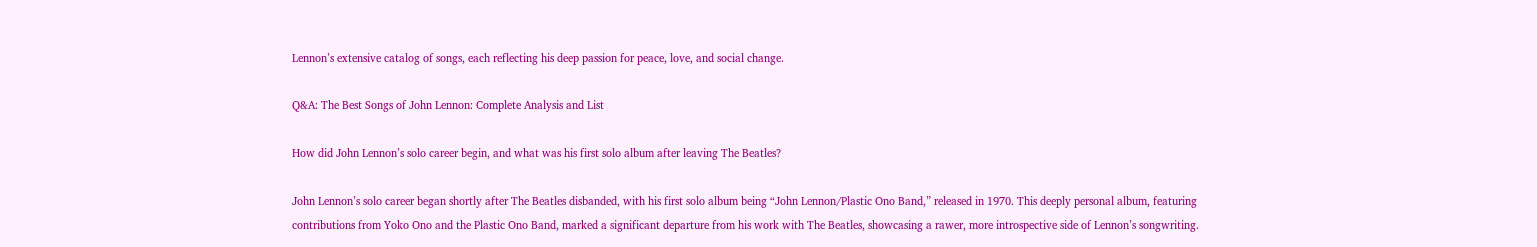Lennon’s extensive catalog of songs, each reflecting his deep passion for peace, love, and social change.

Q&A: The Best Songs of John Lennon: Complete Analysis and List

How did John Lennon’s solo career begin, and what was his first solo album after leaving The Beatles?

John Lennon’s solo career began shortly after The Beatles disbanded, with his first solo album being “John Lennon/Plastic Ono Band,” released in 1970. This deeply personal album, featuring contributions from Yoko Ono and the Plastic Ono Band, marked a significant departure from his work with The Beatles, showcasing a rawer, more introspective side of Lennon’s songwriting.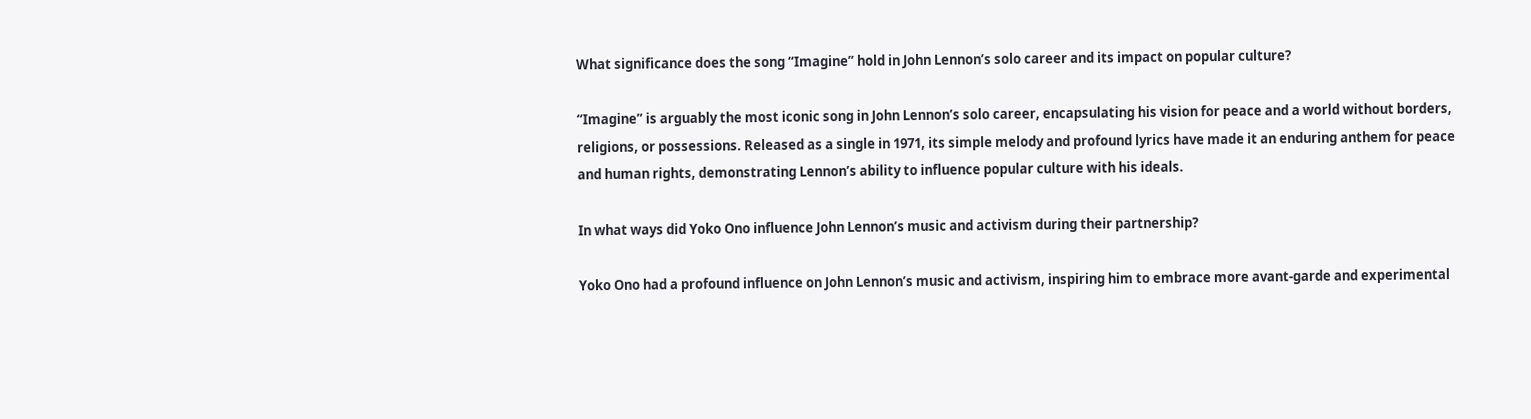What significance does the song “Imagine” hold in John Lennon’s solo career and its impact on popular culture?

“Imagine” is arguably the most iconic song in John Lennon’s solo career, encapsulating his vision for peace and a world without borders, religions, or possessions. Released as a single in 1971, its simple melody and profound lyrics have made it an enduring anthem for peace and human rights, demonstrating Lennon’s ability to influence popular culture with his ideals.

In what ways did Yoko Ono influence John Lennon’s music and activism during their partnership?

Yoko Ono had a profound influence on John Lennon’s music and activism, inspiring him to embrace more avant-garde and experimental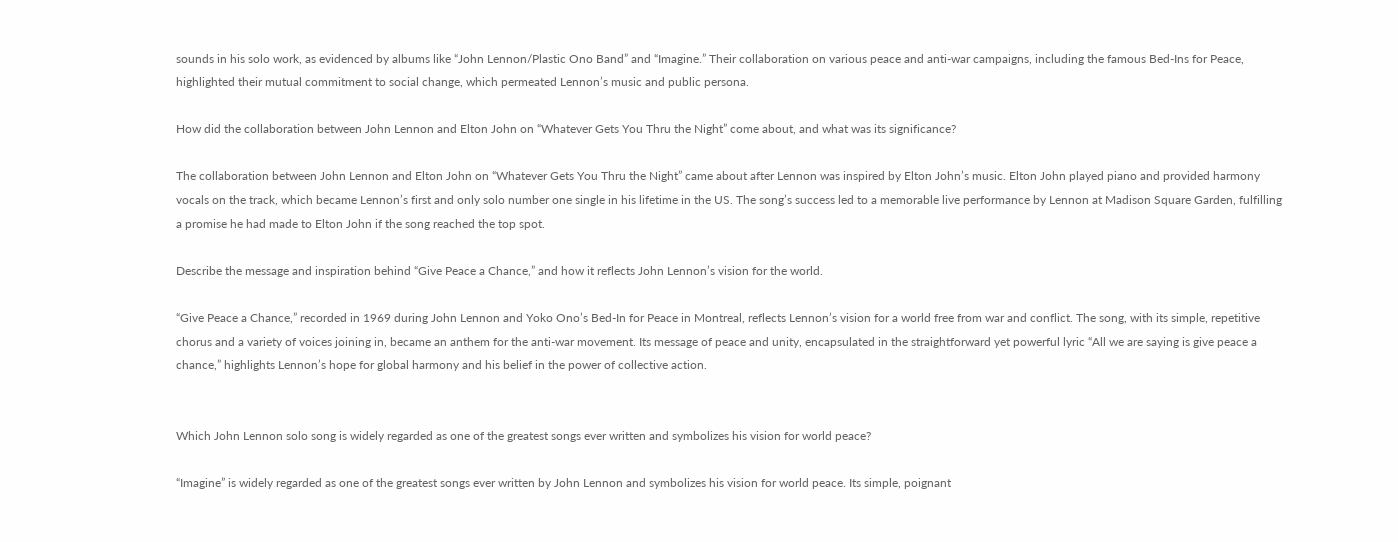sounds in his solo work, as evidenced by albums like “John Lennon/Plastic Ono Band” and “Imagine.” Their collaboration on various peace and anti-war campaigns, including the famous Bed-Ins for Peace, highlighted their mutual commitment to social change, which permeated Lennon’s music and public persona.

How did the collaboration between John Lennon and Elton John on “Whatever Gets You Thru the Night” come about, and what was its significance?

The collaboration between John Lennon and Elton John on “Whatever Gets You Thru the Night” came about after Lennon was inspired by Elton John’s music. Elton John played piano and provided harmony vocals on the track, which became Lennon’s first and only solo number one single in his lifetime in the US. The song’s success led to a memorable live performance by Lennon at Madison Square Garden, fulfilling a promise he had made to Elton John if the song reached the top spot.

Describe the message and inspiration behind “Give Peace a Chance,” and how it reflects John Lennon’s vision for the world.

“Give Peace a Chance,” recorded in 1969 during John Lennon and Yoko Ono’s Bed-In for Peace in Montreal, reflects Lennon’s vision for a world free from war and conflict. The song, with its simple, repetitive chorus and a variety of voices joining in, became an anthem for the anti-war movement. Its message of peace and unity, encapsulated in the straightforward yet powerful lyric “All we are saying is give peace a chance,” highlights Lennon’s hope for global harmony and his belief in the power of collective action.


Which John Lennon solo song is widely regarded as one of the greatest songs ever written and symbolizes his vision for world peace?

“Imagine” is widely regarded as one of the greatest songs ever written by John Lennon and symbolizes his vision for world peace. Its simple, poignant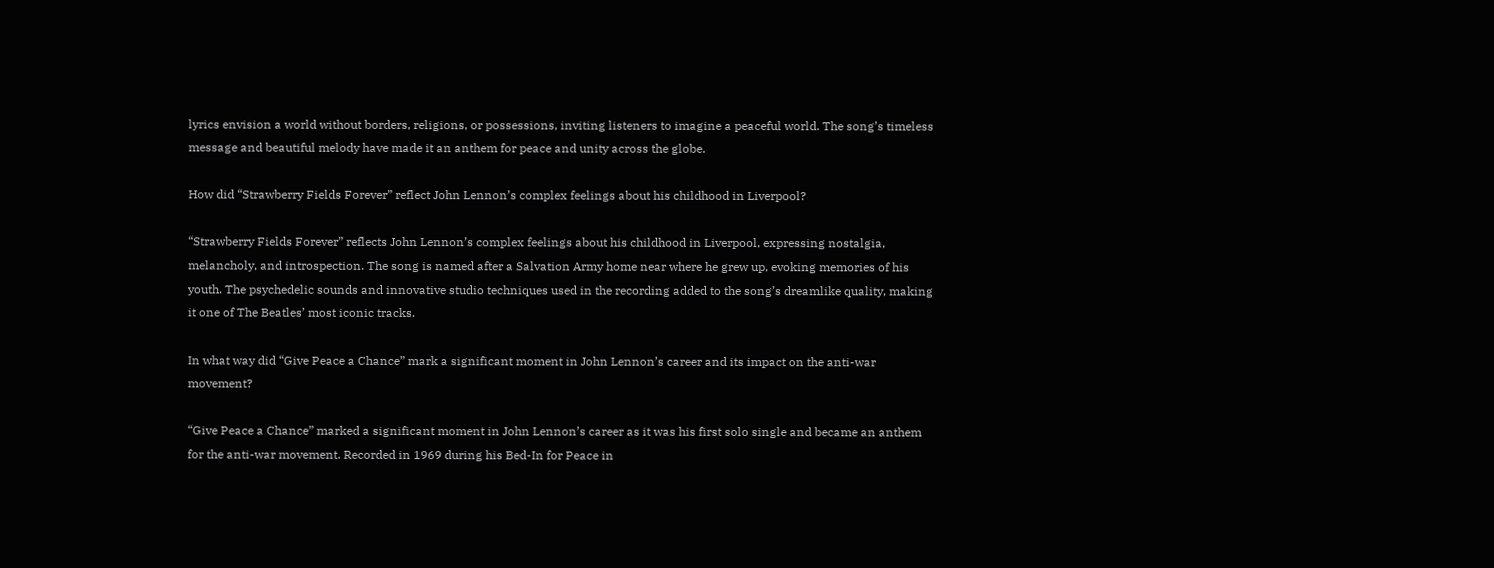lyrics envision a world without borders, religions, or possessions, inviting listeners to imagine a peaceful world. The song’s timeless message and beautiful melody have made it an anthem for peace and unity across the globe.

How did “Strawberry Fields Forever” reflect John Lennon’s complex feelings about his childhood in Liverpool?

“Strawberry Fields Forever” reflects John Lennon’s complex feelings about his childhood in Liverpool, expressing nostalgia, melancholy, and introspection. The song is named after a Salvation Army home near where he grew up, evoking memories of his youth. The psychedelic sounds and innovative studio techniques used in the recording added to the song’s dreamlike quality, making it one of The Beatles’ most iconic tracks.

In what way did “Give Peace a Chance” mark a significant moment in John Lennon’s career and its impact on the anti-war movement?

“Give Peace a Chance” marked a significant moment in John Lennon’s career as it was his first solo single and became an anthem for the anti-war movement. Recorded in 1969 during his Bed-In for Peace in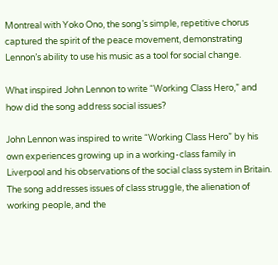Montreal with Yoko Ono, the song’s simple, repetitive chorus captured the spirit of the peace movement, demonstrating Lennon’s ability to use his music as a tool for social change.

What inspired John Lennon to write “Working Class Hero,” and how did the song address social issues?

John Lennon was inspired to write “Working Class Hero” by his own experiences growing up in a working-class family in Liverpool and his observations of the social class system in Britain. The song addresses issues of class struggle, the alienation of working people, and the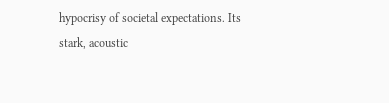hypocrisy of societal expectations. Its stark, acoustic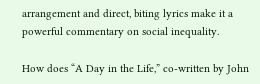arrangement and direct, biting lyrics make it a powerful commentary on social inequality.

How does “A Day in the Life,” co-written by John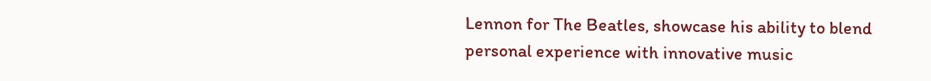Lennon for The Beatles, showcase his ability to blend personal experience with innovative music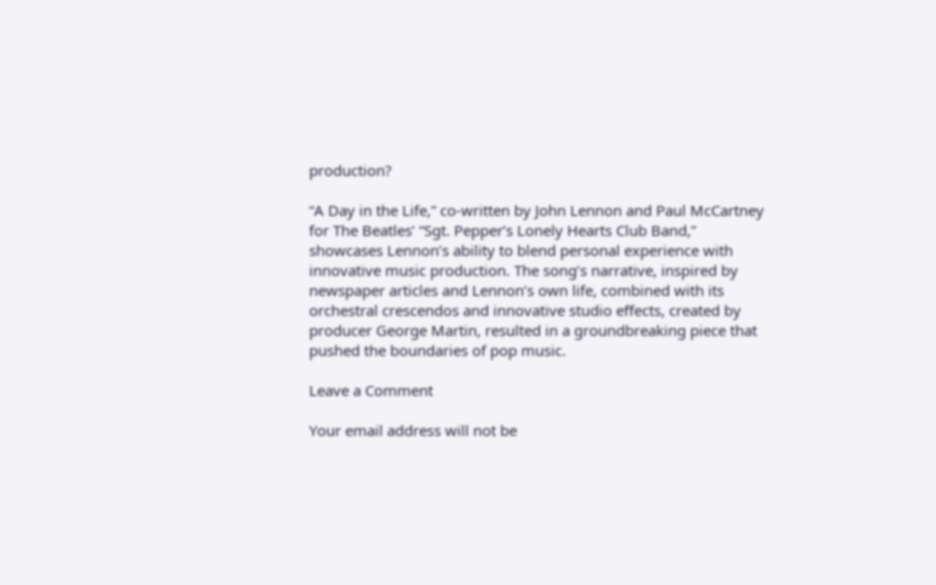production?

“A Day in the Life,” co-written by John Lennon and Paul McCartney for The Beatles’ “Sgt. Pepper’s Lonely Hearts Club Band,” showcases Lennon’s ability to blend personal experience with innovative music production. The song’s narrative, inspired by newspaper articles and Lennon’s own life, combined with its orchestral crescendos and innovative studio effects, created by producer George Martin, resulted in a groundbreaking piece that pushed the boundaries of pop music.

Leave a Comment

Your email address will not be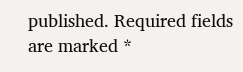published. Required fields are marked *